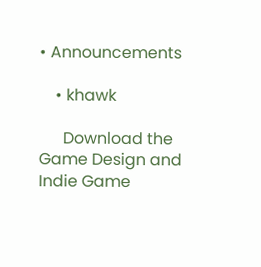• Announcements

    • khawk

      Download the Game Design and Indie Game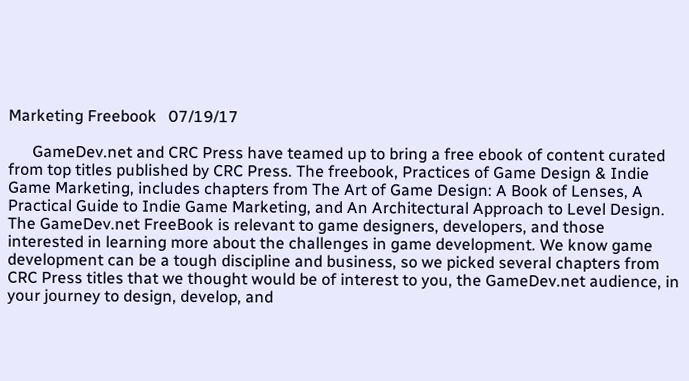Marketing Freebook   07/19/17

      GameDev.net and CRC Press have teamed up to bring a free ebook of content curated from top titles published by CRC Press. The freebook, Practices of Game Design & Indie Game Marketing, includes chapters from The Art of Game Design: A Book of Lenses, A Practical Guide to Indie Game Marketing, and An Architectural Approach to Level Design. The GameDev.net FreeBook is relevant to game designers, developers, and those interested in learning more about the challenges in game development. We know game development can be a tough discipline and business, so we picked several chapters from CRC Press titles that we thought would be of interest to you, the GameDev.net audience, in your journey to design, develop, and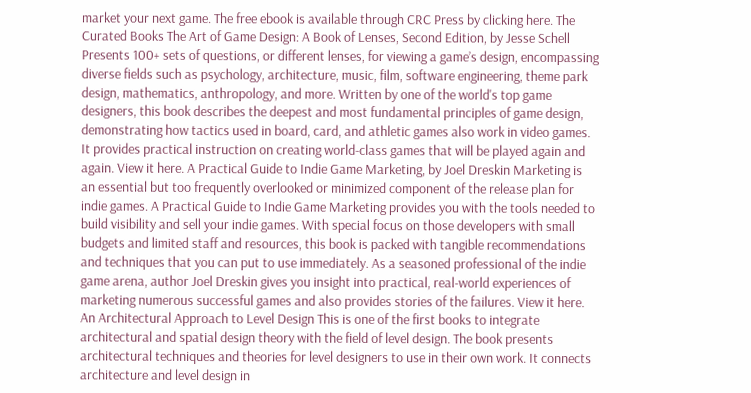market your next game. The free ebook is available through CRC Press by clicking here. The Curated Books The Art of Game Design: A Book of Lenses, Second Edition, by Jesse Schell Presents 100+ sets of questions, or different lenses, for viewing a game’s design, encompassing diverse fields such as psychology, architecture, music, film, software engineering, theme park design, mathematics, anthropology, and more. Written by one of the world's top game designers, this book describes the deepest and most fundamental principles of game design, demonstrating how tactics used in board, card, and athletic games also work in video games. It provides practical instruction on creating world-class games that will be played again and again. View it here. A Practical Guide to Indie Game Marketing, by Joel Dreskin Marketing is an essential but too frequently overlooked or minimized component of the release plan for indie games. A Practical Guide to Indie Game Marketing provides you with the tools needed to build visibility and sell your indie games. With special focus on those developers with small budgets and limited staff and resources, this book is packed with tangible recommendations and techniques that you can put to use immediately. As a seasoned professional of the indie game arena, author Joel Dreskin gives you insight into practical, real-world experiences of marketing numerous successful games and also provides stories of the failures. View it here. An Architectural Approach to Level Design This is one of the first books to integrate architectural and spatial design theory with the field of level design. The book presents architectural techniques and theories for level designers to use in their own work. It connects architecture and level design in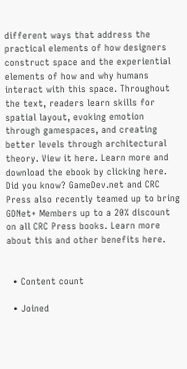different ways that address the practical elements of how designers construct space and the experiential elements of how and why humans interact with this space. Throughout the text, readers learn skills for spatial layout, evoking emotion through gamespaces, and creating better levels through architectural theory. View it here. Learn more and download the ebook by clicking here. Did you know? GameDev.net and CRC Press also recently teamed up to bring GDNet+ Members up to a 20% discount on all CRC Press books. Learn more about this and other benefits here.


  • Content count

  • Joined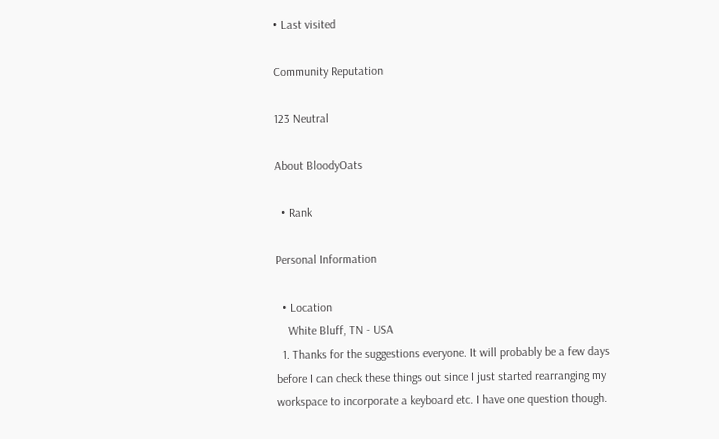• Last visited

Community Reputation

123 Neutral

About BloodyOats

  • Rank

Personal Information

  • Location
    White Bluff, TN - USA
  1. Thanks for the suggestions everyone. It will probably be a few days before I can check these things out since I just started rearranging my workspace to incorporate a keyboard etc. I have one question though.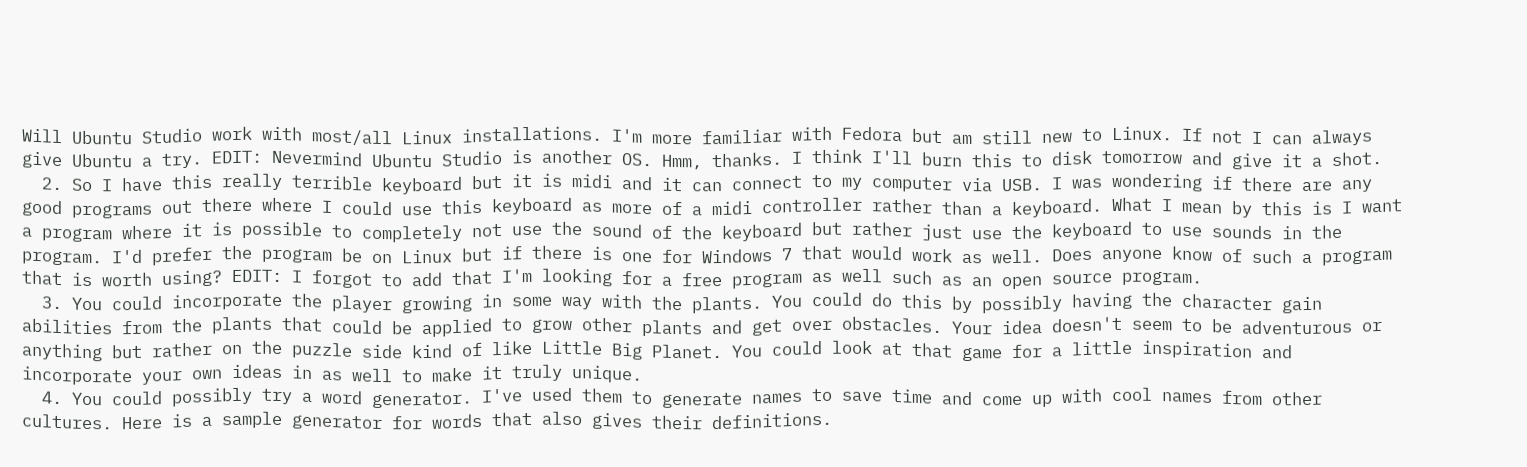Will Ubuntu Studio work with most/all Linux installations. I'm more familiar with Fedora but am still new to Linux. If not I can always give Ubuntu a try. EDIT: Nevermind Ubuntu Studio is another OS. Hmm, thanks. I think I'll burn this to disk tomorrow and give it a shot.
  2. So I have this really terrible keyboard but it is midi and it can connect to my computer via USB. I was wondering if there are any good programs out there where I could use this keyboard as more of a midi controller rather than a keyboard. What I mean by this is I want a program where it is possible to completely not use the sound of the keyboard but rather just use the keyboard to use sounds in the program. I'd prefer the program be on Linux but if there is one for Windows 7 that would work as well. Does anyone know of such a program that is worth using? EDIT: I forgot to add that I'm looking for a free program as well such as an open source program.
  3. You could incorporate the player growing in some way with the plants. You could do this by possibly having the character gain abilities from the plants that could be applied to grow other plants and get over obstacles. Your idea doesn't seem to be adventurous or anything but rather on the puzzle side kind of like Little Big Planet. You could look at that game for a little inspiration and incorporate your own ideas in as well to make it truly unique.
  4. You could possibly try a word generator. I've used them to generate names to save time and come up with cool names from other cultures. Here is a sample generator for words that also gives their definitions.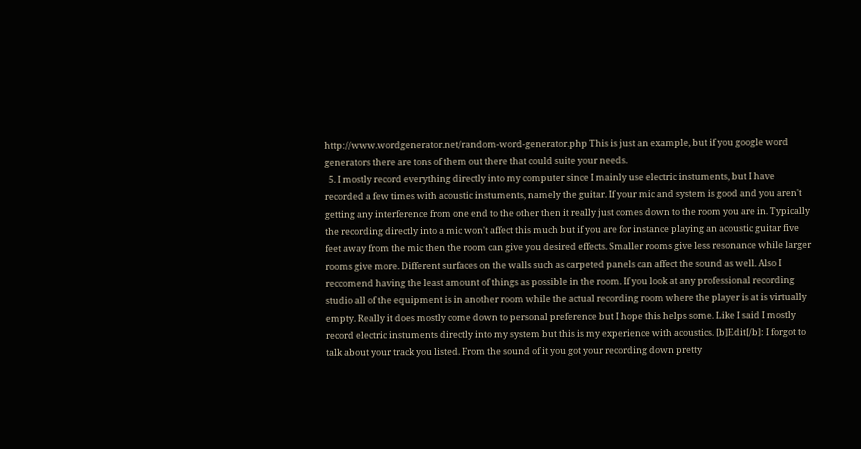http://www.wordgenerator.net/random-word-generator.php This is just an example, but if you google word generators there are tons of them out there that could suite your needs.
  5. I mostly record everything directly into my computer since I mainly use electric instuments, but I have recorded a few times with acoustic instuments, namely the guitar. If your mic and system is good and you aren't getting any interference from one end to the other then it really just comes down to the room you are in. Typically the recording directly into a mic won't affect this much but if you are for instance playing an acoustic guitar five feet away from the mic then the room can give you desired effects. Smaller rooms give less resonance while larger rooms give more. Different surfaces on the walls such as carpeted panels can affect the sound as well. Also I reccomend having the least amount of things as possible in the room. If you look at any professional recording studio all of the equipment is in another room while the actual recording room where the player is at is virtually empty. Really it does mostly come down to personal preference but I hope this helps some. Like I said I mostly record electric instuments directly into my system but this is my experience with acoustics. [b]Edit[/b]: I forgot to talk about your track you listed. From the sound of it you got your recording down pretty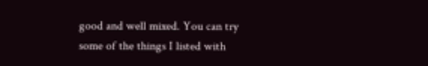good and well mixed. You can try some of the things I listed with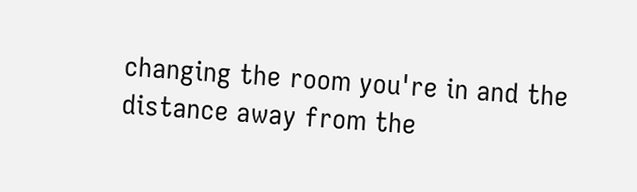changing the room you're in and the distance away from the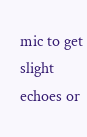mic to get slight echoes or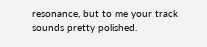resonance, but to me your track sounds pretty polished.